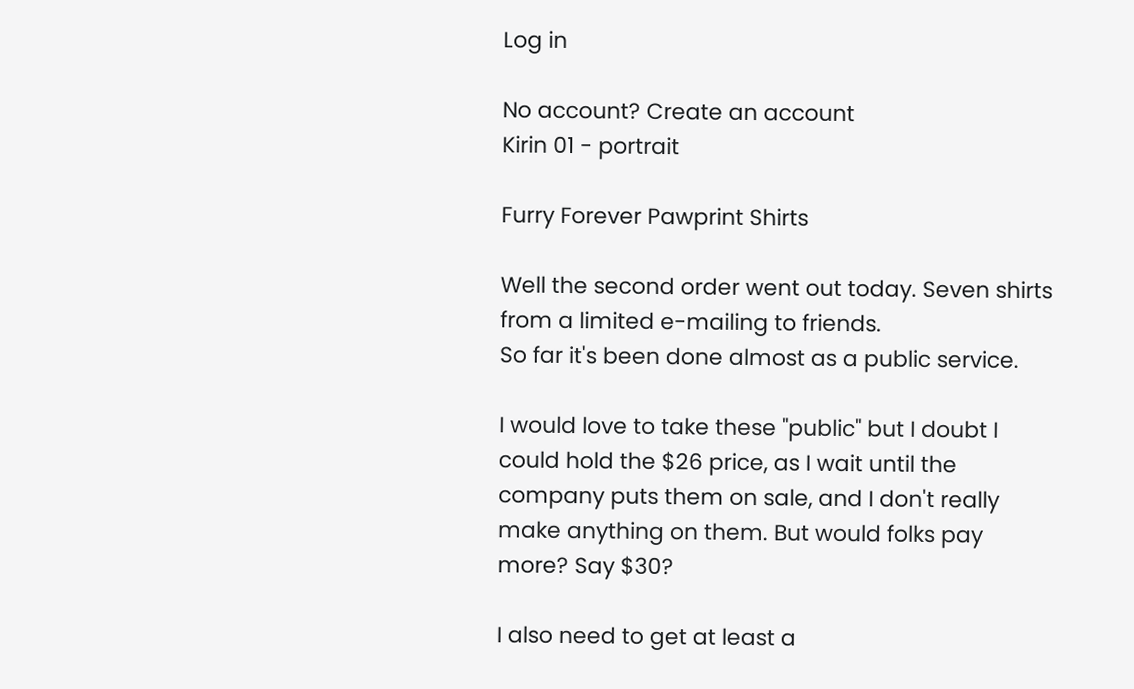Log in

No account? Create an account
Kirin 01 - portrait

Furry Forever Pawprint Shirts

Well the second order went out today. Seven shirts from a limited e-mailing to friends.
So far it's been done almost as a public service.

I would love to take these "public" but I doubt I could hold the $26 price, as I wait until the company puts them on sale, and I don't really make anything on them. But would folks pay more? Say $30?

I also need to get at least a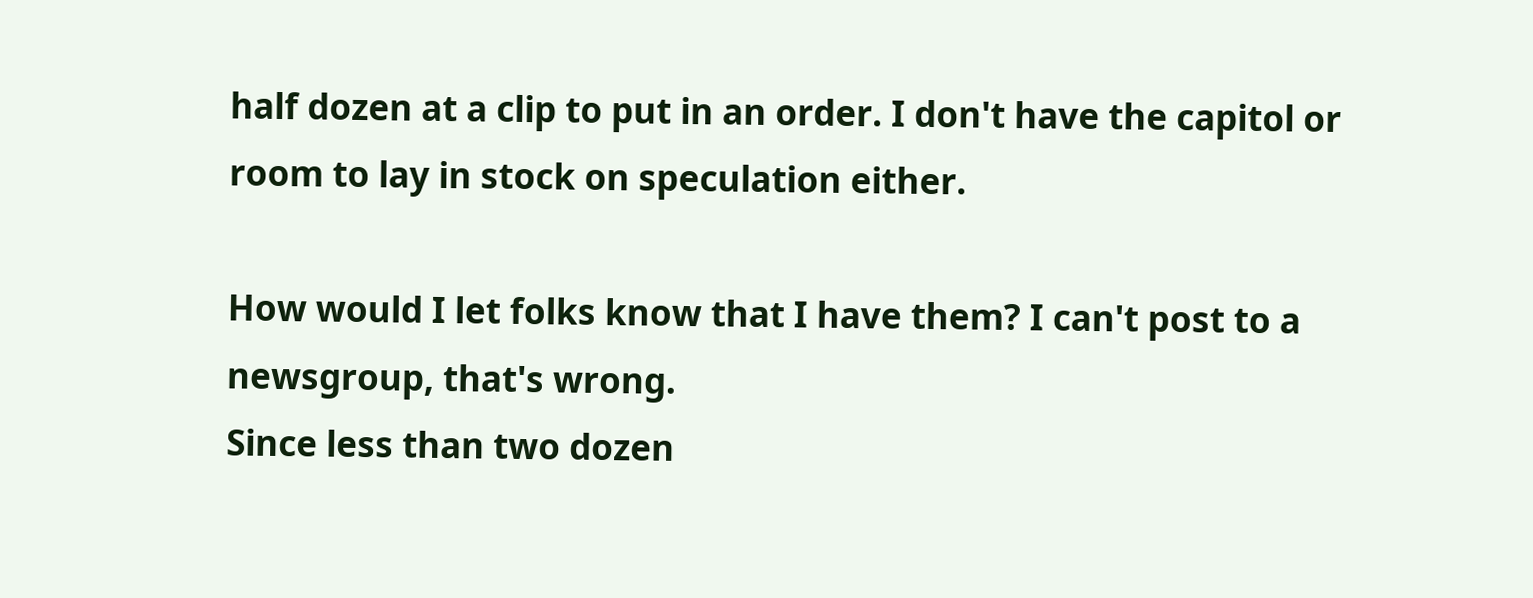half dozen at a clip to put in an order. I don't have the capitol or room to lay in stock on speculation either.

How would I let folks know that I have them? I can't post to a newsgroup, that's wrong.
Since less than two dozen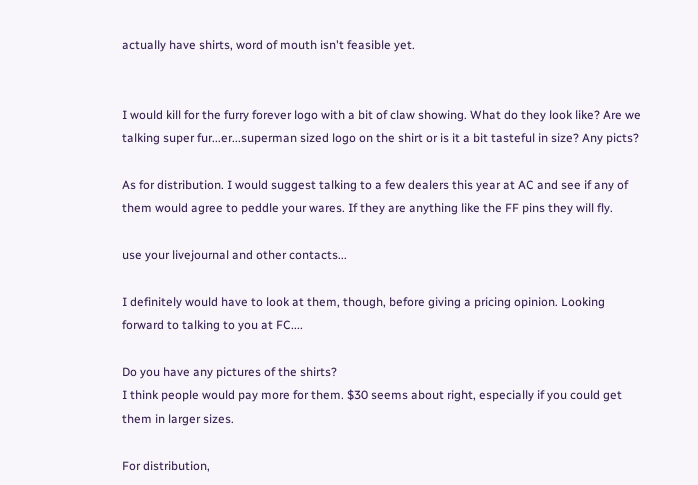actually have shirts, word of mouth isn't feasible yet.


I would kill for the furry forever logo with a bit of claw showing. What do they look like? Are we talking super fur...er...superman sized logo on the shirt or is it a bit tasteful in size? Any picts?

As for distribution. I would suggest talking to a few dealers this year at AC and see if any of them would agree to peddle your wares. If they are anything like the FF pins they will fly.

use your livejournal and other contacts...

I definitely would have to look at them, though, before giving a pricing opinion. Looking forward to talking to you at FC....

Do you have any pictures of the shirts?
I think people would pay more for them. $30 seems about right, especially if you could get them in larger sizes.

For distribution,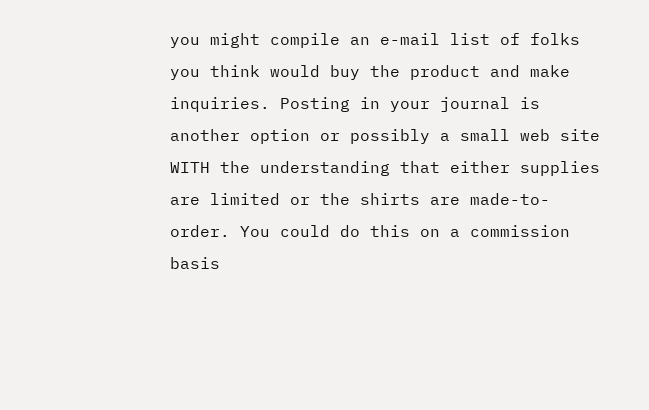you might compile an e-mail list of folks you think would buy the product and make inquiries. Posting in your journal is another option or possibly a small web site WITH the understanding that either supplies are limited or the shirts are made-to-order. You could do this on a commission basis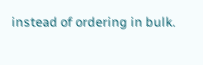instead of ordering in bulk.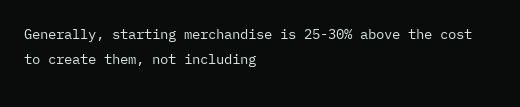Generally, starting merchandise is 25-30% above the cost to create them, not including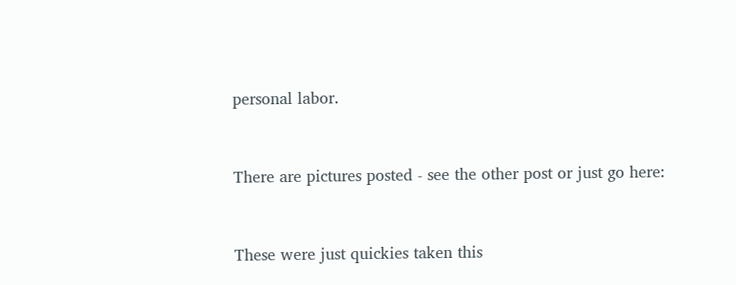personal labor.


There are pictures posted - see the other post or just go here:


These were just quickies taken this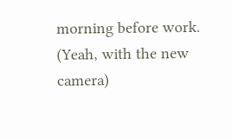morning before work.
(Yeah, with the new camera)